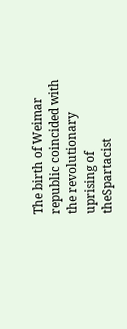The birth of Weimar republic coincided with the revolutionary uprising of theSpartacist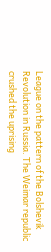League on the pattern of the Bolshevik Revolution in Russia. The Weimar republic crushed the uprising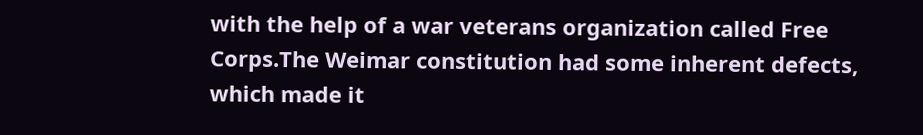with the help of a war veterans organization called Free Corps.The Weimar constitution had some inherent defects, which made it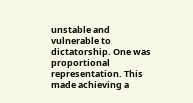unstable and vulnerable to dictatorship. One was proportional representation. This made achieving a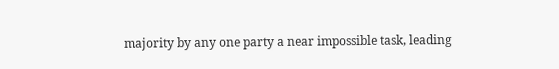majority by any one party a near impossible task, leading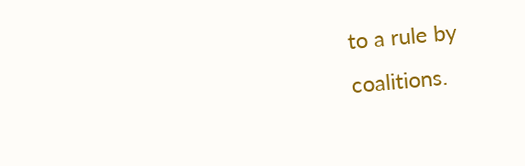to a rule by coalitions.